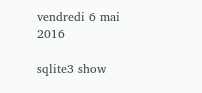vendredi 6 mai 2016

sqlite3 show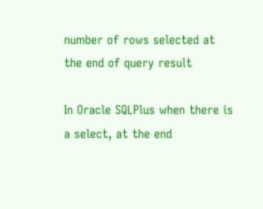number of rows selected at the end of query result

In Oracle SQLPlus when there is a select, at the end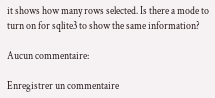it shows how many rows selected. Is there a mode to turn on for sqlite3 to show the same information?

Aucun commentaire:

Enregistrer un commentaire